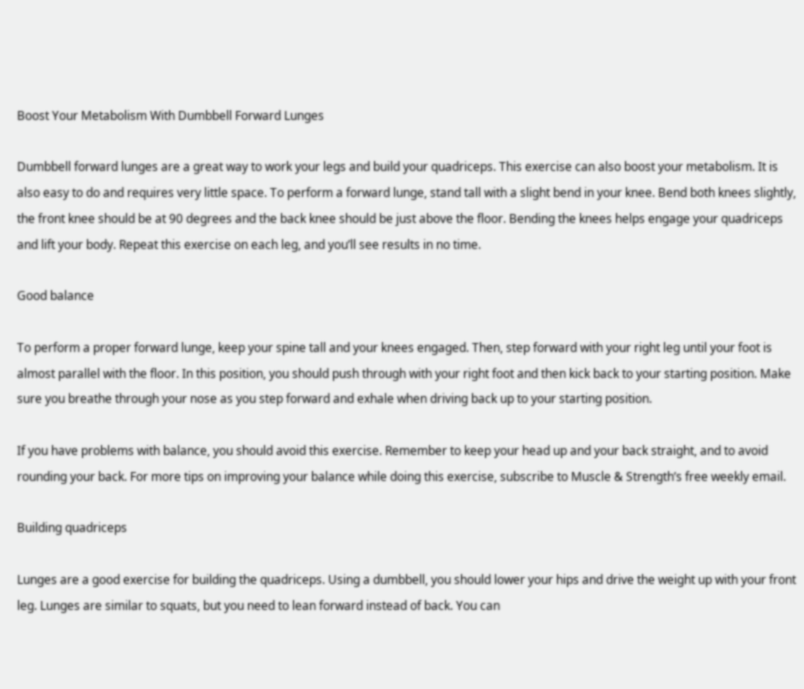Boost Your Metabolism With Dumbbell Forward Lunges

Dumbbell forward lunges are a great way to work your legs and build your quadriceps. This exercise can also boost your metabolism. It is also easy to do and requires very little space. To perform a forward lunge, stand tall with a slight bend in your knee. Bend both knees slightly, the front knee should be at 90 degrees and the back knee should be just above the floor. Bending the knees helps engage your quadriceps and lift your body. Repeat this exercise on each leg, and you’ll see results in no time.

Good balance

To perform a proper forward lunge, keep your spine tall and your knees engaged. Then, step forward with your right leg until your foot is almost parallel with the floor. In this position, you should push through with your right foot and then kick back to your starting position. Make sure you breathe through your nose as you step forward and exhale when driving back up to your starting position.

If you have problems with balance, you should avoid this exercise. Remember to keep your head up and your back straight, and to avoid rounding your back. For more tips on improving your balance while doing this exercise, subscribe to Muscle & Strength’s free weekly email.

Building quadriceps

Lunges are a good exercise for building the quadriceps. Using a dumbbell, you should lower your hips and drive the weight up with your front leg. Lunges are similar to squats, but you need to lean forward instead of back. You can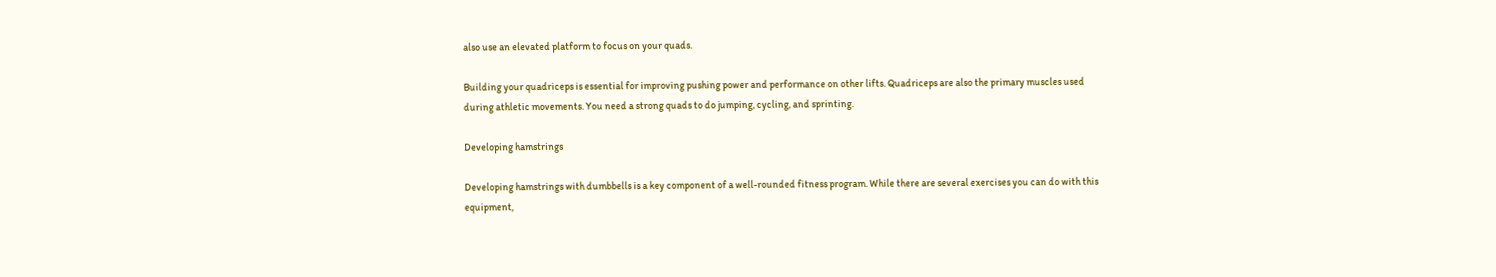also use an elevated platform to focus on your quads.

Building your quadriceps is essential for improving pushing power and performance on other lifts. Quadriceps are also the primary muscles used during athletic movements. You need a strong quads to do jumping, cycling, and sprinting.

Developing hamstrings

Developing hamstrings with dumbbells is a key component of a well-rounded fitness program. While there are several exercises you can do with this equipment,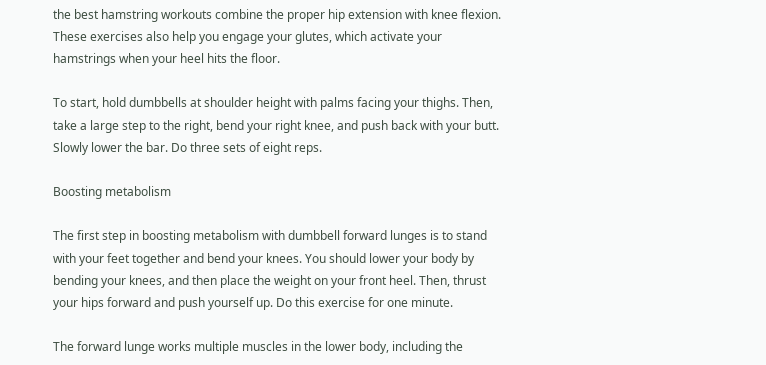the best hamstring workouts combine the proper hip extension with knee flexion. These exercises also help you engage your glutes, which activate your hamstrings when your heel hits the floor.

To start, hold dumbbells at shoulder height with palms facing your thighs. Then, take a large step to the right, bend your right knee, and push back with your butt. Slowly lower the bar. Do three sets of eight reps.

Boosting metabolism

The first step in boosting metabolism with dumbbell forward lunges is to stand with your feet together and bend your knees. You should lower your body by bending your knees, and then place the weight on your front heel. Then, thrust your hips forward and push yourself up. Do this exercise for one minute.

The forward lunge works multiple muscles in the lower body, including the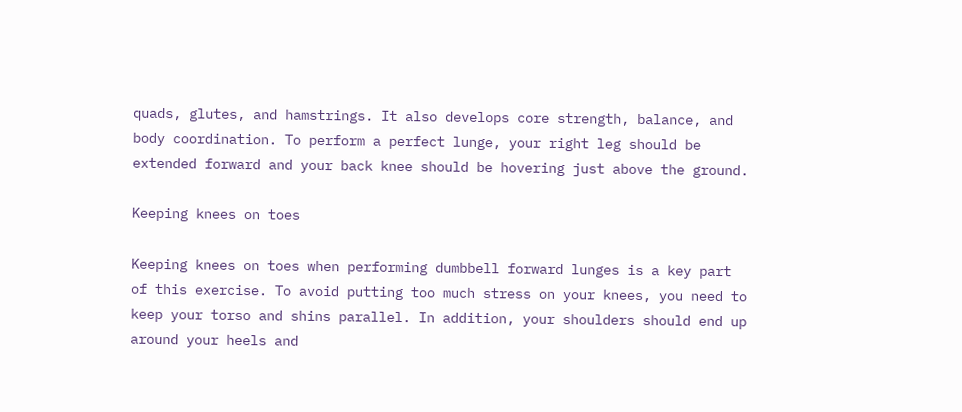quads, glutes, and hamstrings. It also develops core strength, balance, and body coordination. To perform a perfect lunge, your right leg should be extended forward and your back knee should be hovering just above the ground.

Keeping knees on toes

Keeping knees on toes when performing dumbbell forward lunges is a key part of this exercise. To avoid putting too much stress on your knees, you need to keep your torso and shins parallel. In addition, your shoulders should end up around your heels and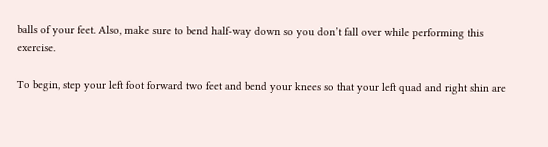balls of your feet. Also, make sure to bend half-way down so you don’t fall over while performing this exercise.

To begin, step your left foot forward two feet and bend your knees so that your left quad and right shin are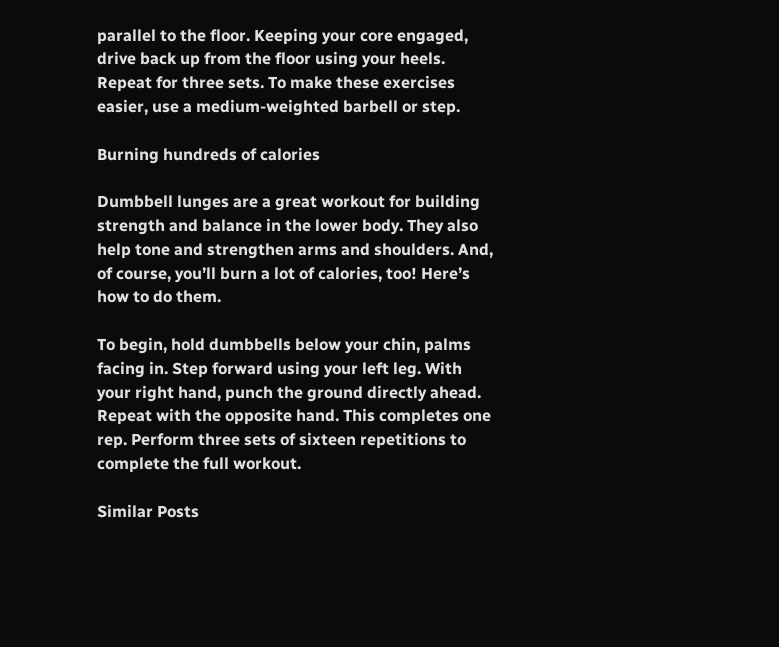parallel to the floor. Keeping your core engaged, drive back up from the floor using your heels. Repeat for three sets. To make these exercises easier, use a medium-weighted barbell or step.

Burning hundreds of calories

Dumbbell lunges are a great workout for building strength and balance in the lower body. They also help tone and strengthen arms and shoulders. And, of course, you’ll burn a lot of calories, too! Here’s how to do them.

To begin, hold dumbbells below your chin, palms facing in. Step forward using your left leg. With your right hand, punch the ground directly ahead. Repeat with the opposite hand. This completes one rep. Perform three sets of sixteen repetitions to complete the full workout.

Similar Posts